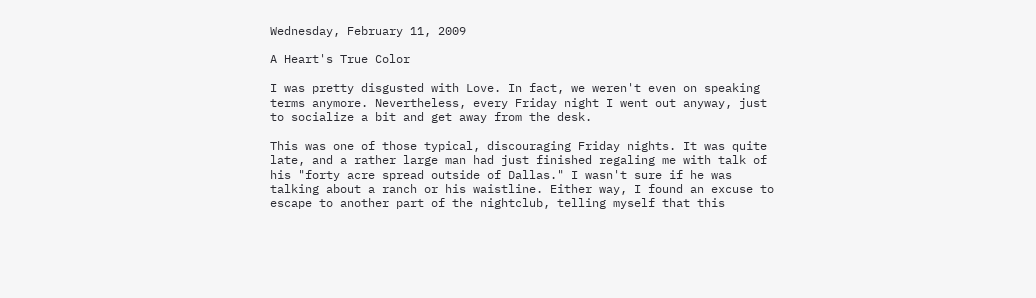Wednesday, February 11, 2009

A Heart's True Color

I was pretty disgusted with Love. In fact, we weren't even on speaking terms anymore. Nevertheless, every Friday night I went out anyway, just to socialize a bit and get away from the desk.

This was one of those typical, discouraging Friday nights. It was quite late, and a rather large man had just finished regaling me with talk of his "forty acre spread outside of Dallas." I wasn't sure if he was talking about a ranch or his waistline. Either way, I found an excuse to escape to another part of the nightclub, telling myself that this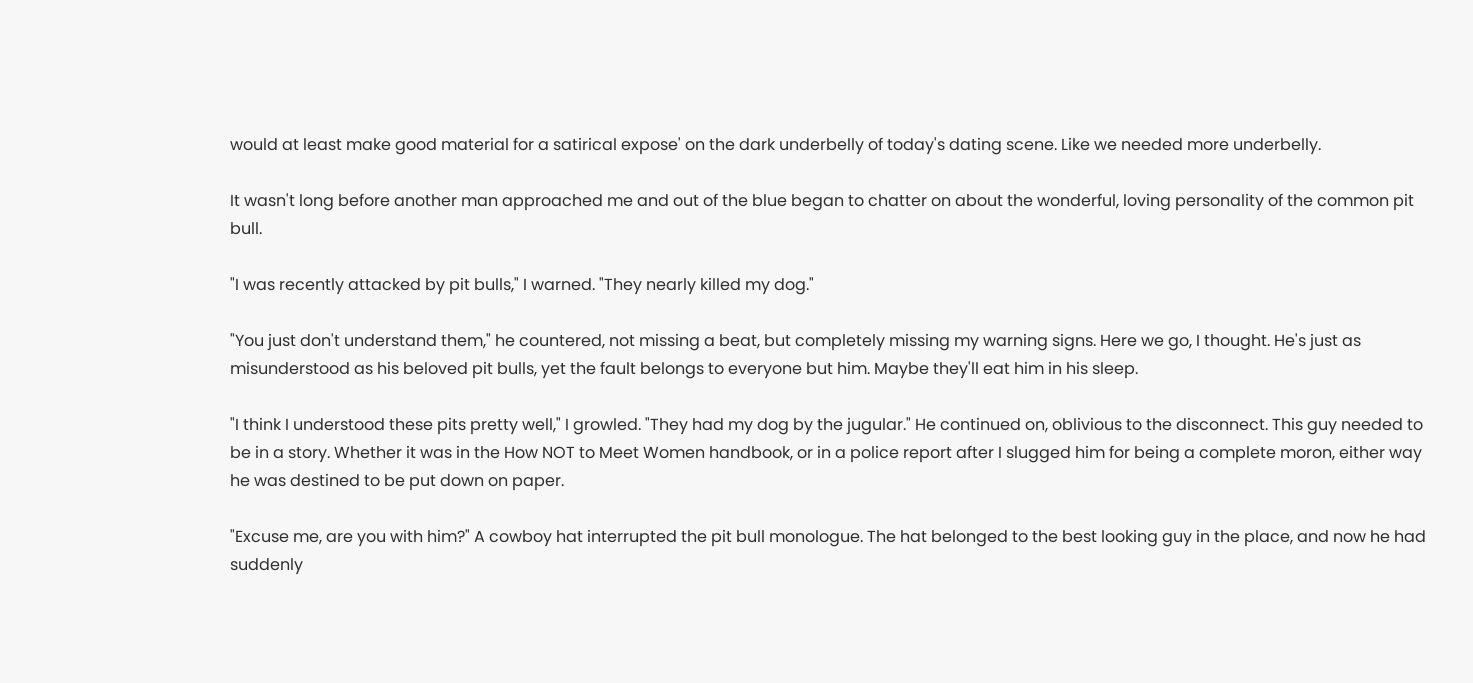would at least make good material for a satirical expose' on the dark underbelly of today's dating scene. Like we needed more underbelly.

It wasn't long before another man approached me and out of the blue began to chatter on about the wonderful, loving personality of the common pit bull.

"I was recently attacked by pit bulls," I warned. "They nearly killed my dog."

"You just don't understand them," he countered, not missing a beat, but completely missing my warning signs. Here we go, I thought. He's just as misunderstood as his beloved pit bulls, yet the fault belongs to everyone but him. Maybe they'll eat him in his sleep.

"I think I understood these pits pretty well," I growled. "They had my dog by the jugular." He continued on, oblivious to the disconnect. This guy needed to be in a story. Whether it was in the How NOT to Meet Women handbook, or in a police report after I slugged him for being a complete moron, either way he was destined to be put down on paper.

"Excuse me, are you with him?" A cowboy hat interrupted the pit bull monologue. The hat belonged to the best looking guy in the place, and now he had suddenly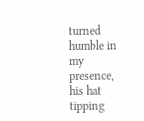turned humble in my presence, his hat tipping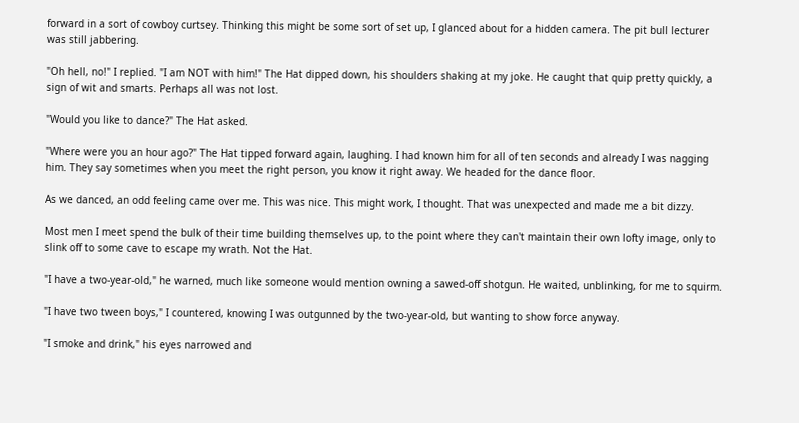forward in a sort of cowboy curtsey. Thinking this might be some sort of set up, I glanced about for a hidden camera. The pit bull lecturer was still jabbering.

"Oh hell, no!" I replied. "I am NOT with him!" The Hat dipped down, his shoulders shaking at my joke. He caught that quip pretty quickly, a sign of wit and smarts. Perhaps all was not lost.

"Would you like to dance?" The Hat asked.

"Where were you an hour ago?" The Hat tipped forward again, laughing. I had known him for all of ten seconds and already I was nagging him. They say sometimes when you meet the right person, you know it right away. We headed for the dance floor.

As we danced, an odd feeling came over me. This was nice. This might work, I thought. That was unexpected and made me a bit dizzy.

Most men I meet spend the bulk of their time building themselves up, to the point where they can't maintain their own lofty image, only to slink off to some cave to escape my wrath. Not the Hat.

"I have a two-year-old," he warned, much like someone would mention owning a sawed-off shotgun. He waited, unblinking, for me to squirm.

"I have two tween boys," I countered, knowing I was outgunned by the two-year-old, but wanting to show force anyway.

"I smoke and drink," his eyes narrowed and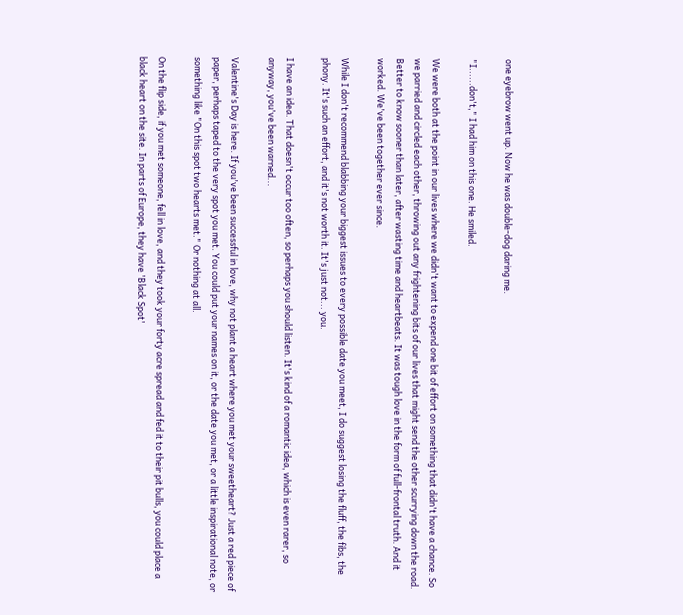one eyebrow went up. Now he was double-dog daring me.

"I......don't," I had him on this one. He smiled.

We were both at the point in our lives where we didn't want to expend one bit of effort on something that didn't have a chance. So we parried and circled each other, throwing out any frightening bits of our lives that might send the other scurrying down the road. Better to know sooner than later, after wasting time and heartbeats. It was tough love in the form of full-frontal truth. And it worked. We've been together ever since.

While I don't recommend blabbing your biggest issues to every possible date you meet, I do suggest losing the fluff, the fibs, the phony. It's such an effort, and it's not worth it. It's just not... you.

I have an idea. That doesn't occur too often, so perhaps you should listen. It's kind of a romantic idea, which is even rarer, so anyway, you've been warned...

Valentine's Day is here. If you've been successful in love, why not plant a heart where you met your sweetheart? Just a red piece of paper, perhaps taped to the very spot you met. You could put your names on it, or the date you met, or a little inspirational note, or something like "On this spot two hearts met." Or nothing at all.

On the flip side, if you met someone, fell in love, and they took your forty acre spread and fed it to their pit bulls, you could place a black heart on the site. In parts of Europe, they have 'Black Spot'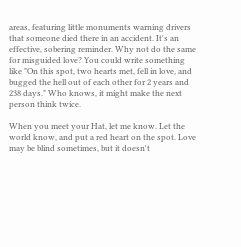areas, featuring little monuments warning drivers that someone died there in an accident. It's an effective, sobering reminder. Why not do the same for misguided love? You could write something like "On this spot, two hearts met, fell in love, and bugged the hell out of each other for 2 years and 238 days." Who knows, it might make the next person think twice.

When you meet your Hat, let me know. Let the world know, and put a red heart on the spot. Love may be blind sometimes, but it doesn't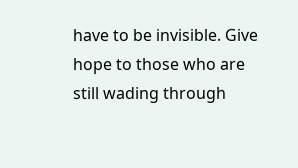have to be invisible. Give hope to those who are still wading through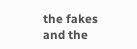the fakes and the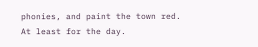phonies, and paint the town red. At least for the day.